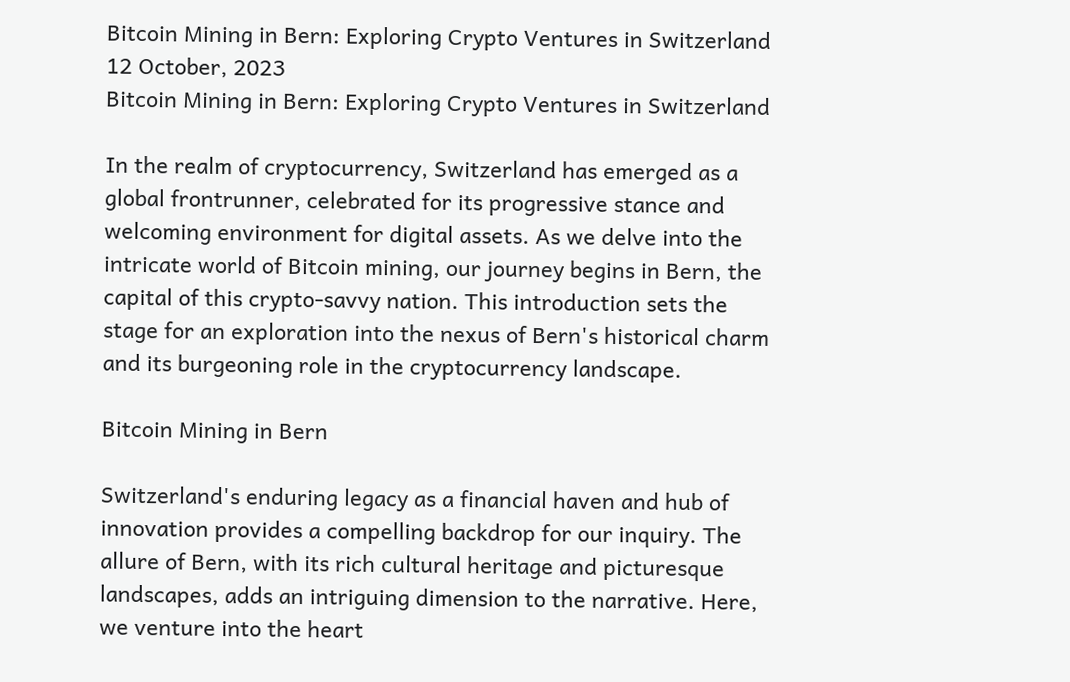Bitcoin Mining in Bern: Exploring Crypto Ventures in Switzerland
12 October, 2023
Bitcoin Mining in Bern: Exploring Crypto Ventures in Switzerland

In the realm of cryptocurrency, Switzerland has emerged as a global frontrunner, celebrated for its progressive stance and welcoming environment for digital assets. As we delve into the intricate world of Bitcoin mining, our journey begins in Bern, the capital of this crypto-savvy nation. This introduction sets the stage for an exploration into the nexus of Bern's historical charm and its burgeoning role in the cryptocurrency landscape.

Bitcoin Mining in Bern

Switzerland's enduring legacy as a financial haven and hub of innovation provides a compelling backdrop for our inquiry. The allure of Bern, with its rich cultural heritage and picturesque landscapes, adds an intriguing dimension to the narrative. Here, we venture into the heart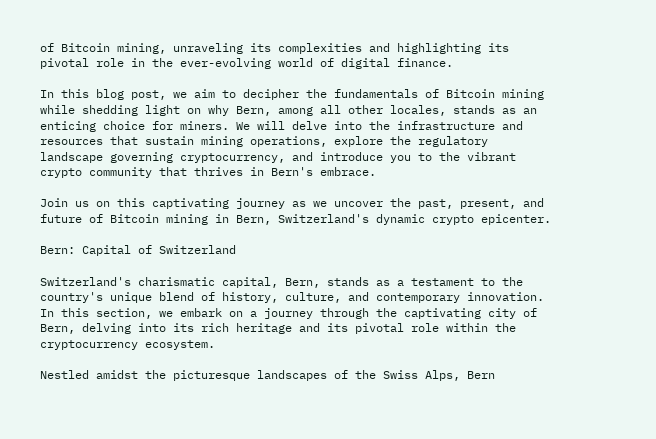of Bitcoin mining, unraveling its complexities and highlighting its pivotal role in the ever-evolving world of digital finance.

In this blog post, we aim to decipher the fundamentals of Bitcoin mining while shedding light on why Bern, among all other locales, stands as an enticing choice for miners. We will delve into the infrastructure and resources that sustain mining operations, explore the regulatory landscape governing cryptocurrency, and introduce you to the vibrant crypto community that thrives in Bern's embrace.

Join us on this captivating journey as we uncover the past, present, and future of Bitcoin mining in Bern, Switzerland's dynamic crypto epicenter.

Bern: Capital of Switzerland

Switzerland's charismatic capital, Bern, stands as a testament to the country's unique blend of history, culture, and contemporary innovation. In this section, we embark on a journey through the captivating city of Bern, delving into its rich heritage and its pivotal role within the cryptocurrency ecosystem.

Nestled amidst the picturesque landscapes of the Swiss Alps, Bern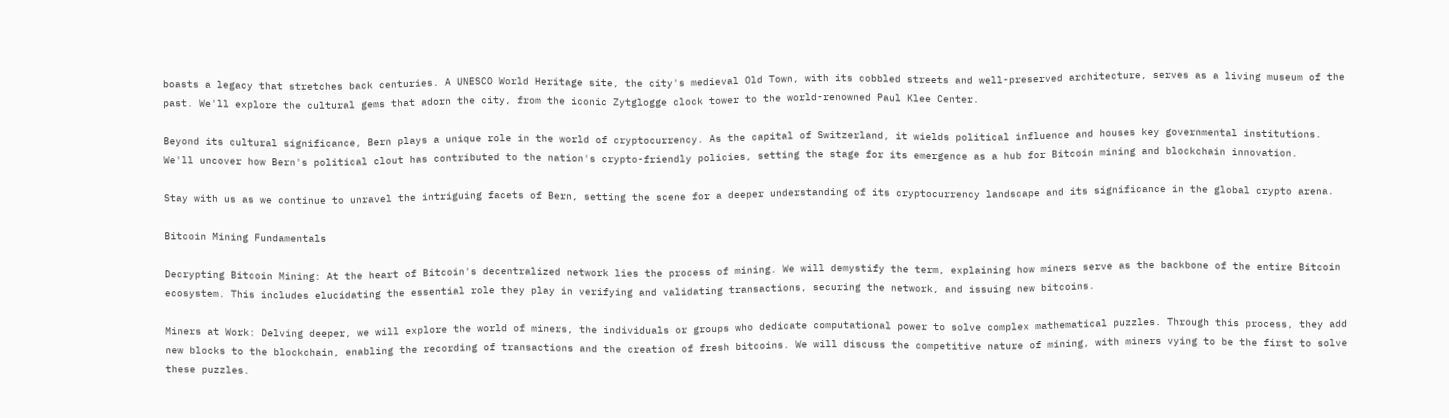boasts a legacy that stretches back centuries. A UNESCO World Heritage site, the city's medieval Old Town, with its cobbled streets and well-preserved architecture, serves as a living museum of the past. We'll explore the cultural gems that adorn the city, from the iconic Zytglogge clock tower to the world-renowned Paul Klee Center.

Beyond its cultural significance, Bern plays a unique role in the world of cryptocurrency. As the capital of Switzerland, it wields political influence and houses key governmental institutions. We'll uncover how Bern's political clout has contributed to the nation's crypto-friendly policies, setting the stage for its emergence as a hub for Bitcoin mining and blockchain innovation.

Stay with us as we continue to unravel the intriguing facets of Bern, setting the scene for a deeper understanding of its cryptocurrency landscape and its significance in the global crypto arena.

Bitcoin Mining Fundamentals

Decrypting Bitcoin Mining: At the heart of Bitcoin's decentralized network lies the process of mining. We will demystify the term, explaining how miners serve as the backbone of the entire Bitcoin ecosystem. This includes elucidating the essential role they play in verifying and validating transactions, securing the network, and issuing new bitcoins.

Miners at Work: Delving deeper, we will explore the world of miners, the individuals or groups who dedicate computational power to solve complex mathematical puzzles. Through this process, they add new blocks to the blockchain, enabling the recording of transactions and the creation of fresh bitcoins. We will discuss the competitive nature of mining, with miners vying to be the first to solve these puzzles.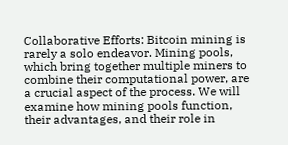Collaborative Efforts: Bitcoin mining is rarely a solo endeavor. Mining pools, which bring together multiple miners to combine their computational power, are a crucial aspect of the process. We will examine how mining pools function, their advantages, and their role in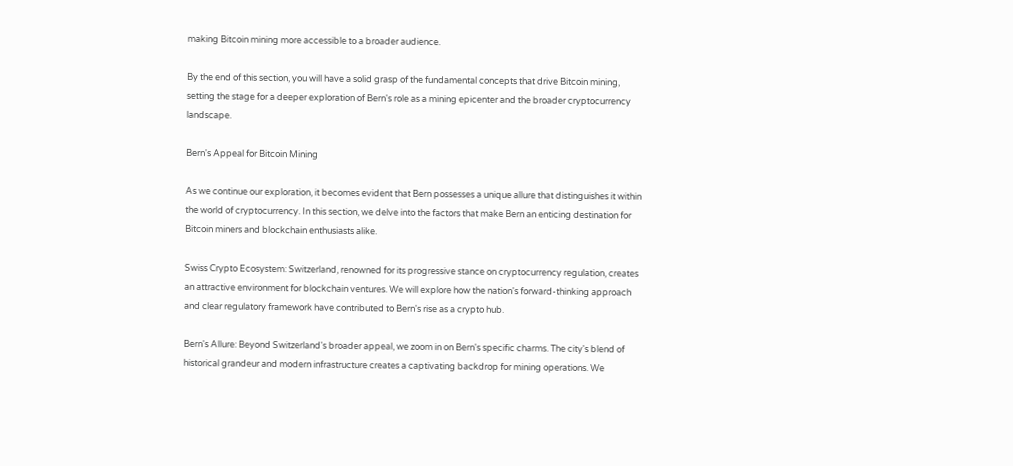making Bitcoin mining more accessible to a broader audience.

By the end of this section, you will have a solid grasp of the fundamental concepts that drive Bitcoin mining, setting the stage for a deeper exploration of Bern's role as a mining epicenter and the broader cryptocurrency landscape.

Bern's Appeal for Bitcoin Mining

As we continue our exploration, it becomes evident that Bern possesses a unique allure that distinguishes it within the world of cryptocurrency. In this section, we delve into the factors that make Bern an enticing destination for Bitcoin miners and blockchain enthusiasts alike.

Swiss Crypto Ecosystem: Switzerland, renowned for its progressive stance on cryptocurrency regulation, creates an attractive environment for blockchain ventures. We will explore how the nation's forward-thinking approach and clear regulatory framework have contributed to Bern's rise as a crypto hub.

Bern's Allure: Beyond Switzerland's broader appeal, we zoom in on Bern's specific charms. The city's blend of historical grandeur and modern infrastructure creates a captivating backdrop for mining operations. We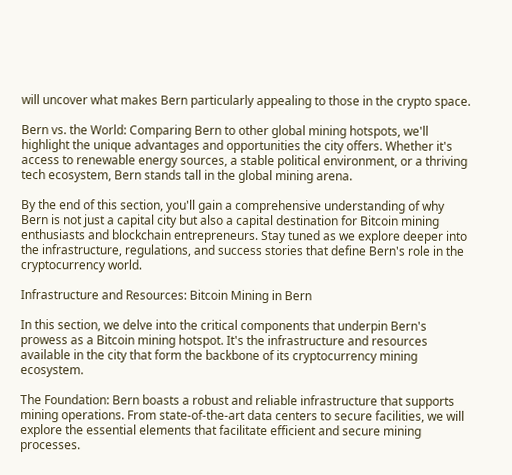will uncover what makes Bern particularly appealing to those in the crypto space.

Bern vs. the World: Comparing Bern to other global mining hotspots, we'll highlight the unique advantages and opportunities the city offers. Whether it's access to renewable energy sources, a stable political environment, or a thriving tech ecosystem, Bern stands tall in the global mining arena.

By the end of this section, you'll gain a comprehensive understanding of why Bern is not just a capital city but also a capital destination for Bitcoin mining enthusiasts and blockchain entrepreneurs. Stay tuned as we explore deeper into the infrastructure, regulations, and success stories that define Bern's role in the cryptocurrency world.

Infrastructure and Resources: Bitcoin Mining in Bern

In this section, we delve into the critical components that underpin Bern's prowess as a Bitcoin mining hotspot. It's the infrastructure and resources available in the city that form the backbone of its cryptocurrency mining ecosystem.

The Foundation: Bern boasts a robust and reliable infrastructure that supports mining operations. From state-of-the-art data centers to secure facilities, we will explore the essential elements that facilitate efficient and secure mining processes.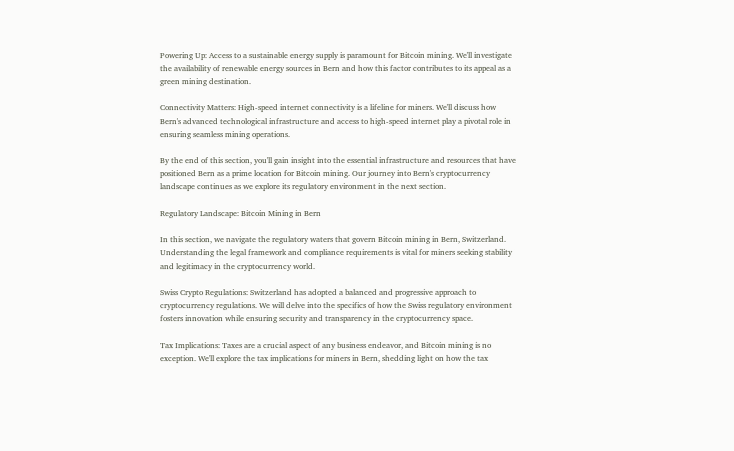Powering Up: Access to a sustainable energy supply is paramount for Bitcoin mining. We'll investigate the availability of renewable energy sources in Bern and how this factor contributes to its appeal as a green mining destination.

Connectivity Matters: High-speed internet connectivity is a lifeline for miners. We'll discuss how Bern's advanced technological infrastructure and access to high-speed internet play a pivotal role in ensuring seamless mining operations.

By the end of this section, you'll gain insight into the essential infrastructure and resources that have positioned Bern as a prime location for Bitcoin mining. Our journey into Bern's cryptocurrency landscape continues as we explore its regulatory environment in the next section.

Regulatory Landscape: Bitcoin Mining in Bern

In this section, we navigate the regulatory waters that govern Bitcoin mining in Bern, Switzerland. Understanding the legal framework and compliance requirements is vital for miners seeking stability and legitimacy in the cryptocurrency world.

Swiss Crypto Regulations: Switzerland has adopted a balanced and progressive approach to cryptocurrency regulations. We will delve into the specifics of how the Swiss regulatory environment fosters innovation while ensuring security and transparency in the cryptocurrency space.

Tax Implications: Taxes are a crucial aspect of any business endeavor, and Bitcoin mining is no exception. We'll explore the tax implications for miners in Bern, shedding light on how the tax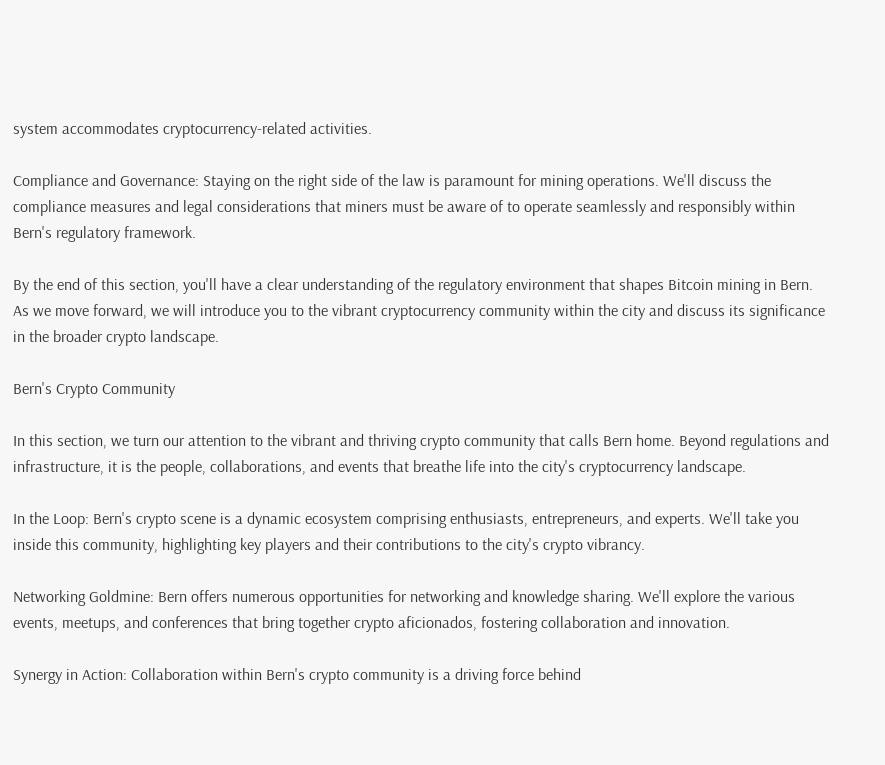system accommodates cryptocurrency-related activities.

Compliance and Governance: Staying on the right side of the law is paramount for mining operations. We'll discuss the compliance measures and legal considerations that miners must be aware of to operate seamlessly and responsibly within Bern's regulatory framework.

By the end of this section, you'll have a clear understanding of the regulatory environment that shapes Bitcoin mining in Bern. As we move forward, we will introduce you to the vibrant cryptocurrency community within the city and discuss its significance in the broader crypto landscape.

Bern's Crypto Community

In this section, we turn our attention to the vibrant and thriving crypto community that calls Bern home. Beyond regulations and infrastructure, it is the people, collaborations, and events that breathe life into the city's cryptocurrency landscape.

In the Loop: Bern's crypto scene is a dynamic ecosystem comprising enthusiasts, entrepreneurs, and experts. We'll take you inside this community, highlighting key players and their contributions to the city's crypto vibrancy.

Networking Goldmine: Bern offers numerous opportunities for networking and knowledge sharing. We'll explore the various events, meetups, and conferences that bring together crypto aficionados, fostering collaboration and innovation.

Synergy in Action: Collaboration within Bern's crypto community is a driving force behind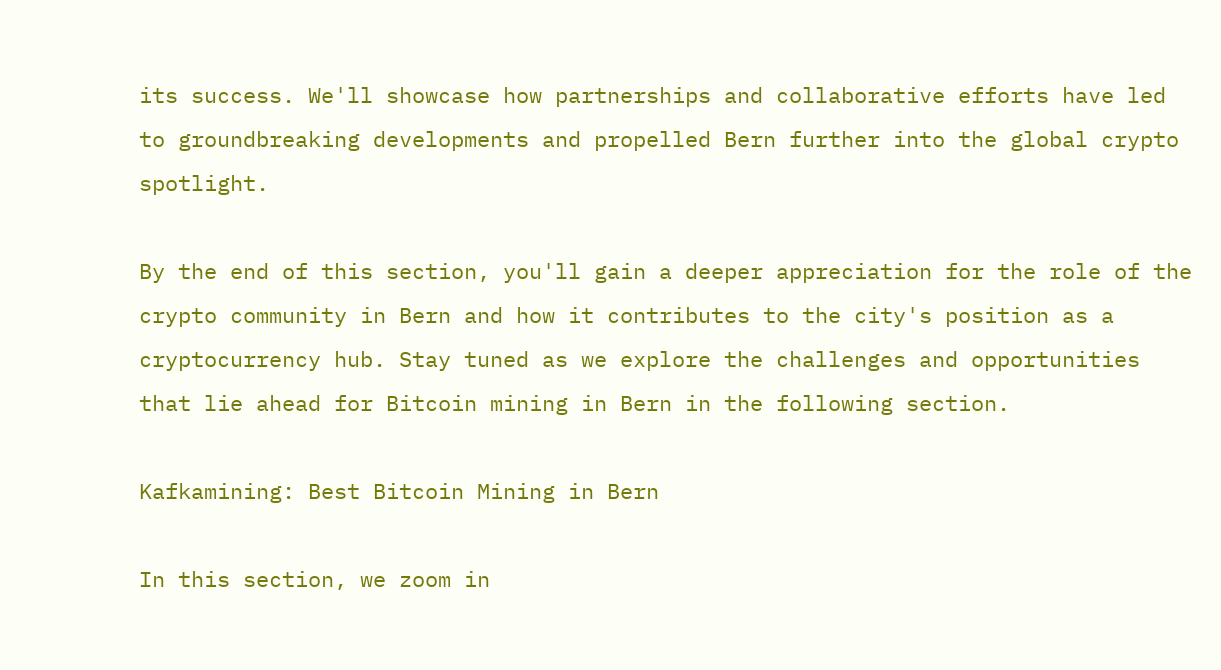its success. We'll showcase how partnerships and collaborative efforts have led to groundbreaking developments and propelled Bern further into the global crypto spotlight.

By the end of this section, you'll gain a deeper appreciation for the role of the crypto community in Bern and how it contributes to the city's position as a cryptocurrency hub. Stay tuned as we explore the challenges and opportunities that lie ahead for Bitcoin mining in Bern in the following section.

Kafkamining: Best Bitcoin Mining in Bern

In this section, we zoom in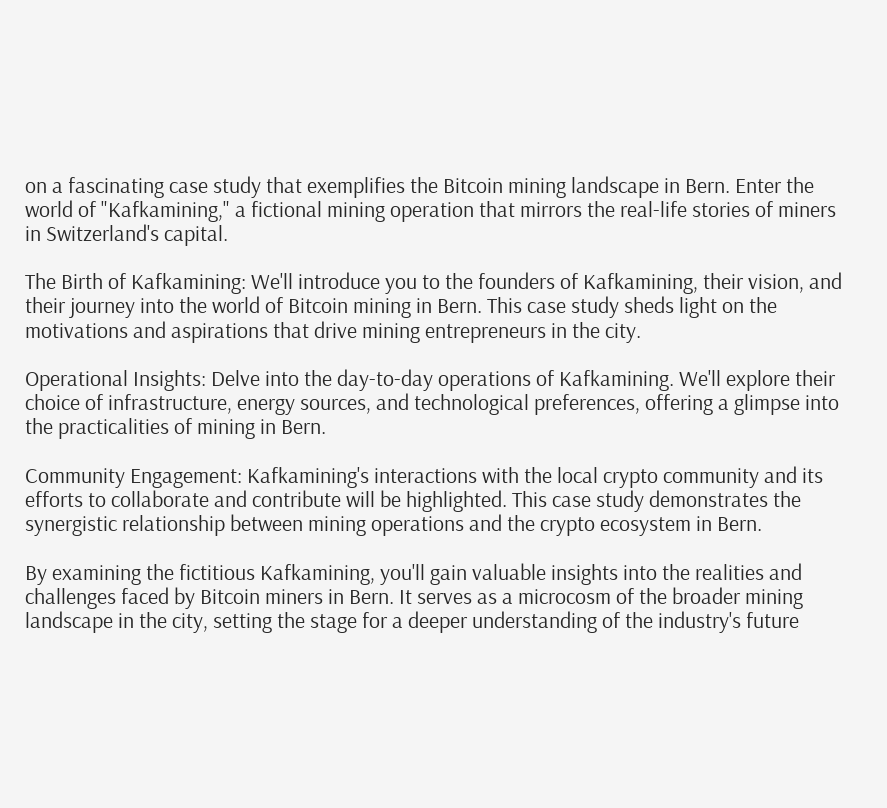on a fascinating case study that exemplifies the Bitcoin mining landscape in Bern. Enter the world of "Kafkamining," a fictional mining operation that mirrors the real-life stories of miners in Switzerland's capital.

The Birth of Kafkamining: We'll introduce you to the founders of Kafkamining, their vision, and their journey into the world of Bitcoin mining in Bern. This case study sheds light on the motivations and aspirations that drive mining entrepreneurs in the city.

Operational Insights: Delve into the day-to-day operations of Kafkamining. We'll explore their choice of infrastructure, energy sources, and technological preferences, offering a glimpse into the practicalities of mining in Bern.

Community Engagement: Kafkamining's interactions with the local crypto community and its efforts to collaborate and contribute will be highlighted. This case study demonstrates the synergistic relationship between mining operations and the crypto ecosystem in Bern.

By examining the fictitious Kafkamining, you'll gain valuable insights into the realities and challenges faced by Bitcoin miners in Bern. It serves as a microcosm of the broader mining landscape in the city, setting the stage for a deeper understanding of the industry's future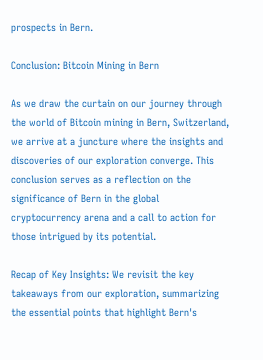prospects in Bern.

Conclusion: Bitcoin Mining in Bern

As we draw the curtain on our journey through the world of Bitcoin mining in Bern, Switzerland, we arrive at a juncture where the insights and discoveries of our exploration converge. This conclusion serves as a reflection on the significance of Bern in the global cryptocurrency arena and a call to action for those intrigued by its potential.

Recap of Key Insights: We revisit the key takeaways from our exploration, summarizing the essential points that highlight Bern's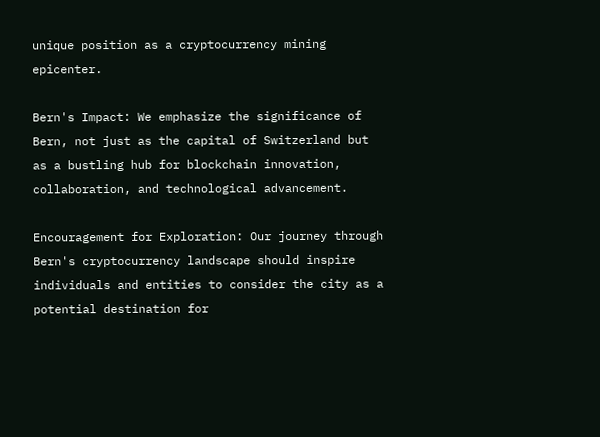unique position as a cryptocurrency mining epicenter.

Bern's Impact: We emphasize the significance of Bern, not just as the capital of Switzerland but as a bustling hub for blockchain innovation, collaboration, and technological advancement.

Encouragement for Exploration: Our journey through Bern's cryptocurrency landscape should inspire individuals and entities to consider the city as a potential destination for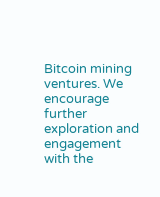Bitcoin mining ventures. We encourage further exploration and engagement with the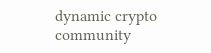dynamic crypto community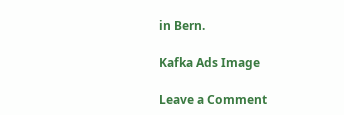in Bern.

Kafka Ads Image

Leave a Comment